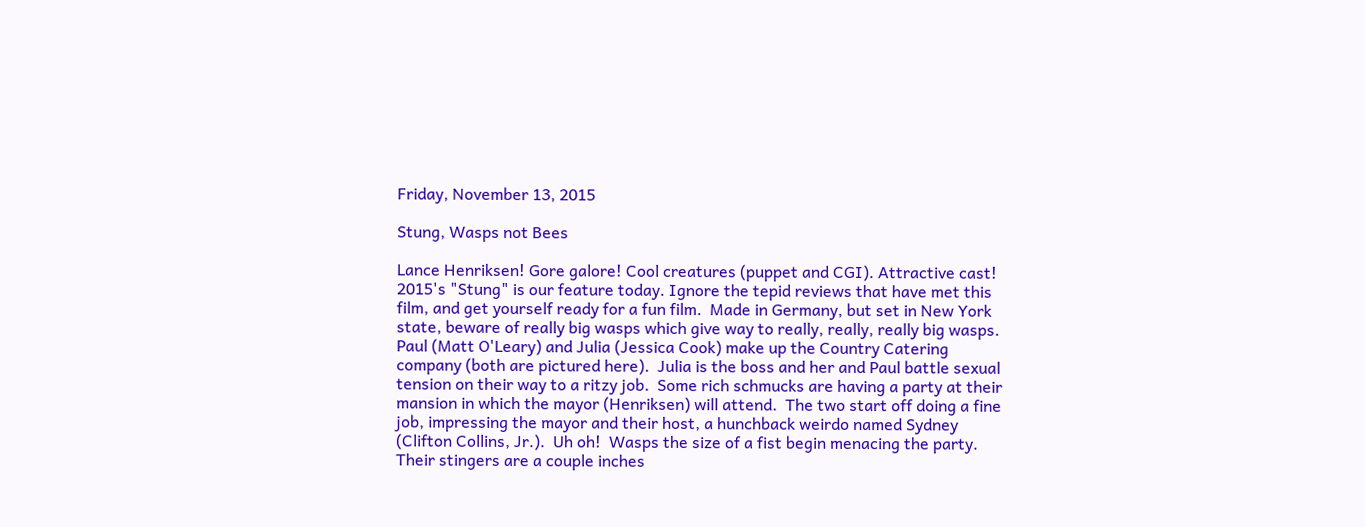Friday, November 13, 2015

Stung, Wasps not Bees

Lance Henriksen! Gore galore! Cool creatures (puppet and CGI). Attractive cast!  2015's "Stung" is our feature today. Ignore the tepid reviews that have met this film, and get yourself ready for a fun film.  Made in Germany, but set in New York state, beware of really big wasps which give way to really, really, really big wasps.
Paul (Matt O'Leary) and Julia (Jessica Cook) make up the Country Catering company (both are pictured here).  Julia is the boss and her and Paul battle sexual tension on their way to a ritzy job.  Some rich schmucks are having a party at their mansion in which the mayor (Henriksen) will attend.  The two start off doing a fine job, impressing the mayor and their host, a hunchback weirdo named Sydney (Clifton Collins, Jr.).  Uh oh!  Wasps the size of a fist begin menacing the party.  Their stingers are a couple inches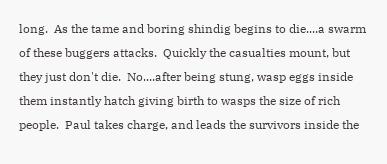long.  As the tame and boring shindig begins to die....a swarm of these buggers attacks.  Quickly the casualties mount, but they just don't die.  No....after being stung, wasp eggs inside them instantly hatch giving birth to wasps the size of rich people.  Paul takes charge, and leads the survivors inside the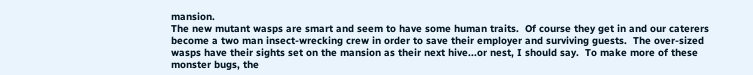mansion.
The new mutant wasps are smart and seem to have some human traits.  Of course they get in and our caterers become a two man insect-wrecking crew in order to save their employer and surviving guests.  The over-sized wasps have their sights set on the mansion as their next hive...or nest, I should say.  To make more of these monster bugs, the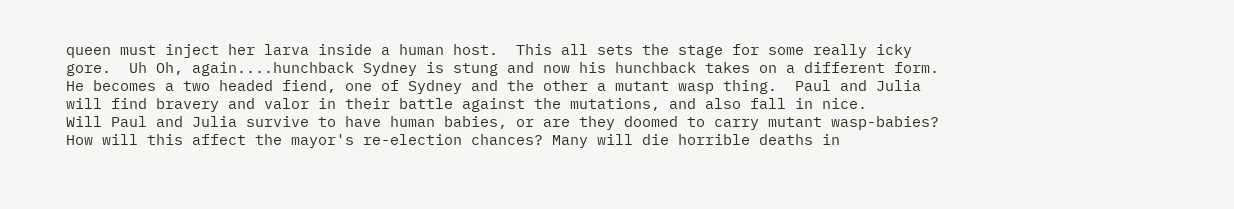queen must inject her larva inside a human host.  This all sets the stage for some really icky gore.  Uh Oh, again....hunchback Sydney is stung and now his hunchback takes on a different form.  He becomes a two headed fiend, one of Sydney and the other a mutant wasp thing.  Paul and Julia will find bravery and valor in their battle against the mutations, and also fall in nice.
Will Paul and Julia survive to have human babies, or are they doomed to carry mutant wasp-babies? How will this affect the mayor's re-election chances? Many will die horrible deaths in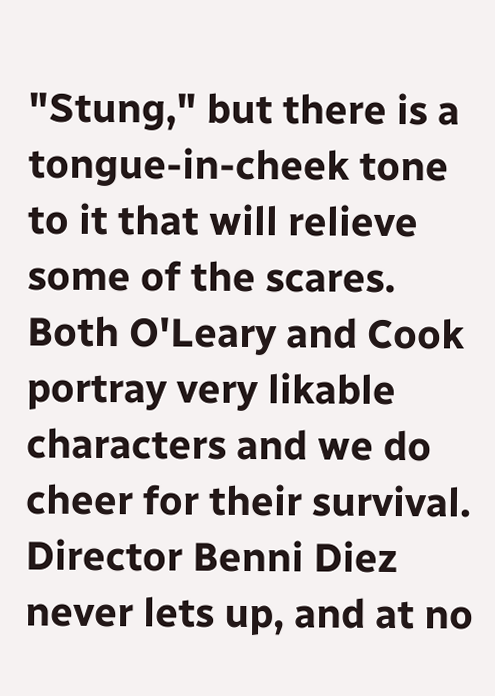"Stung," but there is a tongue-in-cheek tone to it that will relieve some of the scares.  Both O'Leary and Cook portray very likable characters and we do cheer for their survival. Director Benni Diez never lets up, and at no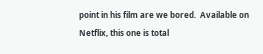point in his film are we bored.  Available on Netflix, this one is total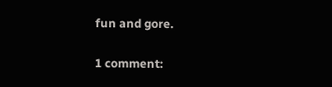fun and gore.

1 comment: